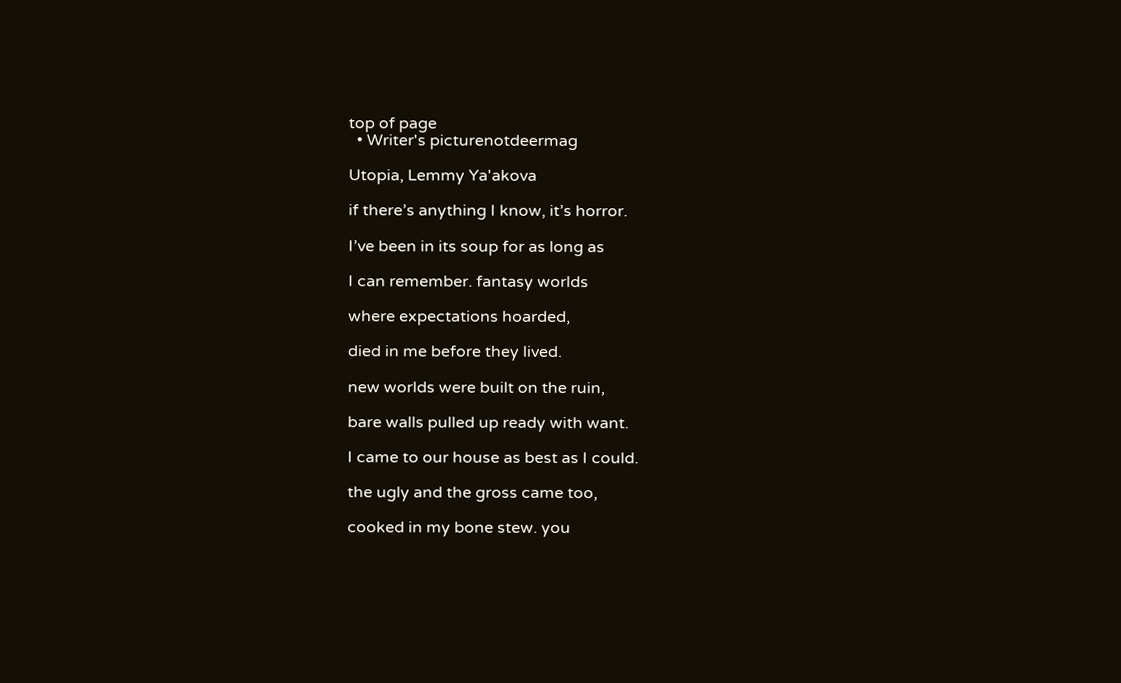top of page
  • Writer's picturenotdeermag

Utopia, Lemmy Ya'akova

if there’s anything I know, it’s horror.

I’ve been in its soup for as long as

I can remember. fantasy worlds

where expectations hoarded,

died in me before they lived.

new worlds were built on the ruin,

bare walls pulled up ready with want.

I came to our house as best as I could.

the ugly and the gross came too,

cooked in my bone stew. you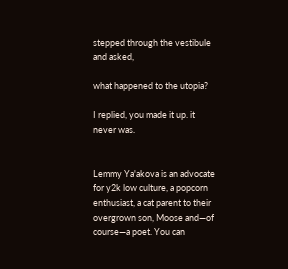stepped through the vestibule and asked,

what happened to the utopia?

I replied, you made it up. it never was.


Lemmy Ya'akova is an advocate for y2k low culture, a popcorn enthusiast, a cat parent to their overgrown son, Moose and—of course—a poet. You can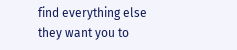find everything else they want you to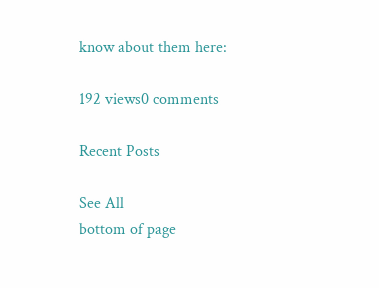know about them here:

192 views0 comments

Recent Posts

See All
bottom of page